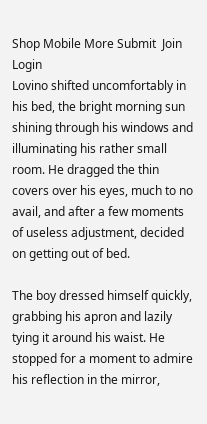Shop Mobile More Submit  Join Login
Lovino shifted uncomfortably in his bed, the bright morning sun shining through his windows and illuminating his rather small room. He dragged the thin covers over his eyes, much to no avail, and after a few moments of useless adjustment, decided on getting out of bed.

The boy dressed himself quickly, grabbing his apron and lazily tying it around his waist. He stopped for a moment to admire his reflection in the mirror,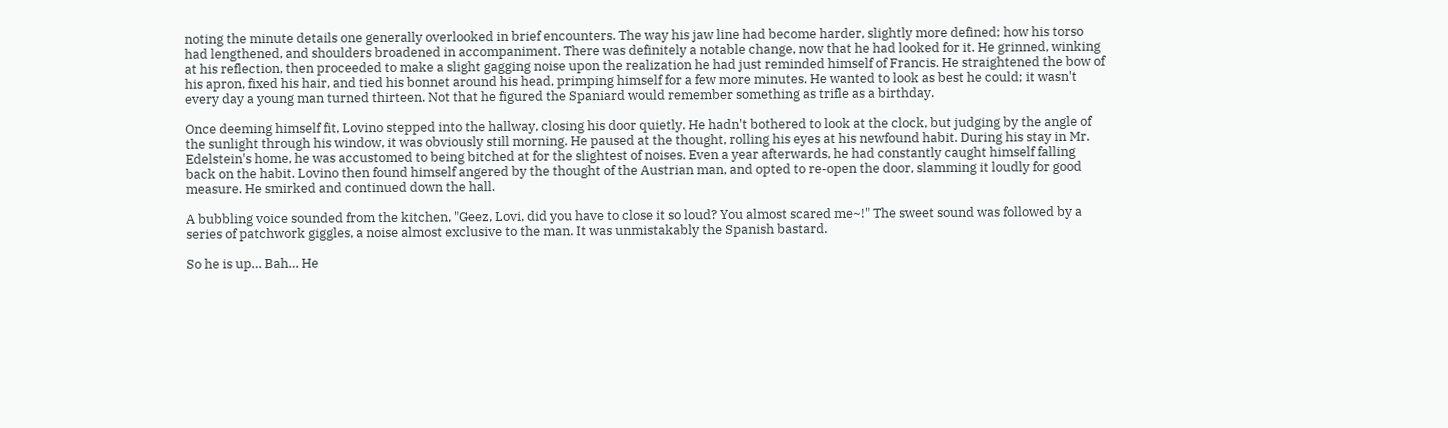noting the minute details one generally overlooked in brief encounters. The way his jaw line had become harder, slightly more defined; how his torso had lengthened, and shoulders broadened in accompaniment. There was definitely a notable change, now that he had looked for it. He grinned, winking at his reflection, then proceeded to make a slight gagging noise upon the realization he had just reminded himself of Francis. He straightened the bow of his apron, fixed his hair, and tied his bonnet around his head, primping himself for a few more minutes. He wanted to look as best he could; it wasn't every day a young man turned thirteen. Not that he figured the Spaniard would remember something as trifle as a birthday.

Once deeming himself fit, Lovino stepped into the hallway, closing his door quietly. He hadn't bothered to look at the clock, but judging by the angle of the sunlight through his window, it was obviously still morning. He paused at the thought, rolling his eyes at his newfound habit. During his stay in Mr. Edelstein's home, he was accustomed to being bitched at for the slightest of noises. Even a year afterwards, he had constantly caught himself falling back on the habit. Lovino then found himself angered by the thought of the Austrian man, and opted to re-open the door, slamming it loudly for good measure. He smirked and continued down the hall.

A bubbling voice sounded from the kitchen, "Geez, Lovi, did you have to close it so loud? You almost scared me~!" The sweet sound was followed by a series of patchwork giggles, a noise almost exclusive to the man. It was unmistakably the Spanish bastard.

So he is up… Bah… He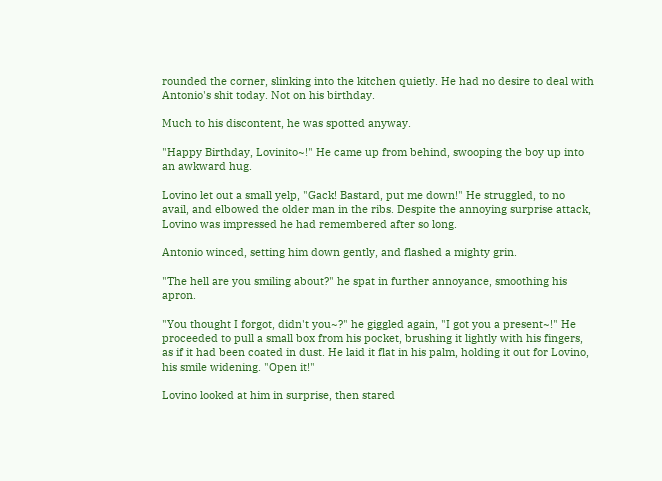rounded the corner, slinking into the kitchen quietly. He had no desire to deal with Antonio's shit today. Not on his birthday.

Much to his discontent, he was spotted anyway.

"Happy Birthday, Lovinito~!" He came up from behind, swooping the boy up into an awkward hug.

Lovino let out a small yelp, "Gack! Bastard, put me down!" He struggled, to no avail, and elbowed the older man in the ribs. Despite the annoying surprise attack, Lovino was impressed he had remembered after so long.

Antonio winced, setting him down gently, and flashed a mighty grin.

"The hell are you smiling about?" he spat in further annoyance, smoothing his apron.

"You thought I forgot, didn't you~?" he giggled again, "I got you a present~!" He proceeded to pull a small box from his pocket, brushing it lightly with his fingers, as if it had been coated in dust. He laid it flat in his palm, holding it out for Lovino, his smile widening. "Open it!"

Lovino looked at him in surprise, then stared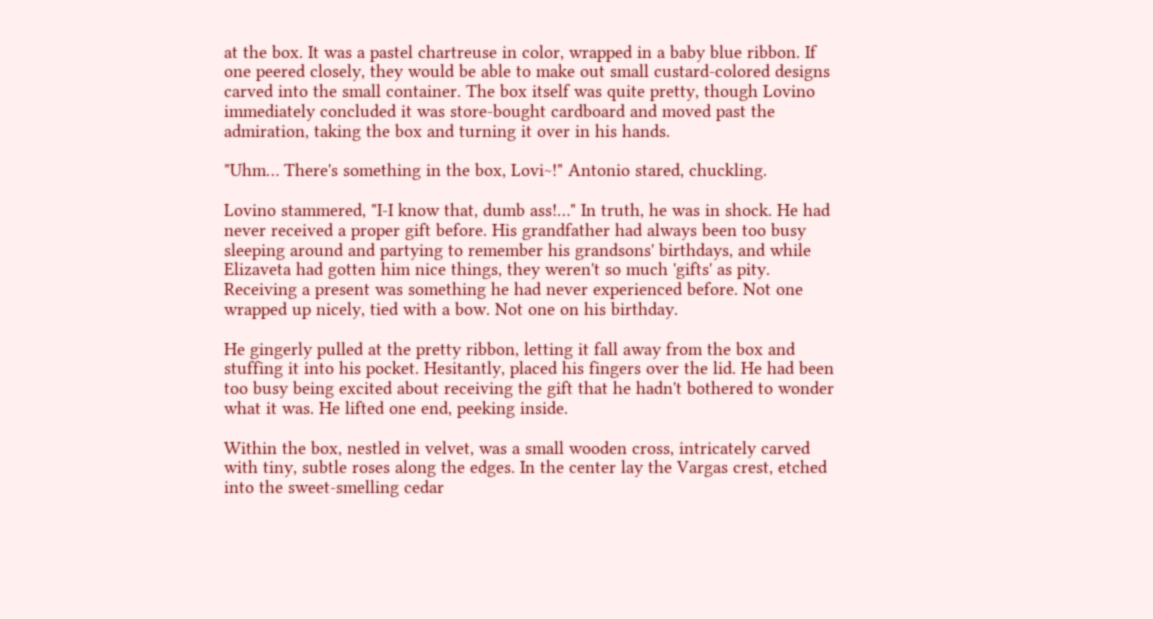at the box. It was a pastel chartreuse in color, wrapped in a baby blue ribbon. If one peered closely, they would be able to make out small custard-colored designs carved into the small container. The box itself was quite pretty, though Lovino immediately concluded it was store-bought cardboard and moved past the admiration, taking the box and turning it over in his hands.

"Uhm… There's something in the box, Lovi~!" Antonio stared, chuckling.

Lovino stammered, "I-I know that, dumb ass!…" In truth, he was in shock. He had never received a proper gift before. His grandfather had always been too busy sleeping around and partying to remember his grandsons' birthdays, and while Elizaveta had gotten him nice things, they weren't so much 'gifts' as pity. Receiving a present was something he had never experienced before. Not one wrapped up nicely, tied with a bow. Not one on his birthday.

He gingerly pulled at the pretty ribbon, letting it fall away from the box and stuffing it into his pocket. Hesitantly, placed his fingers over the lid. He had been too busy being excited about receiving the gift that he hadn't bothered to wonder what it was. He lifted one end, peeking inside.

Within the box, nestled in velvet, was a small wooden cross, intricately carved with tiny, subtle roses along the edges. In the center lay the Vargas crest, etched into the sweet-smelling cedar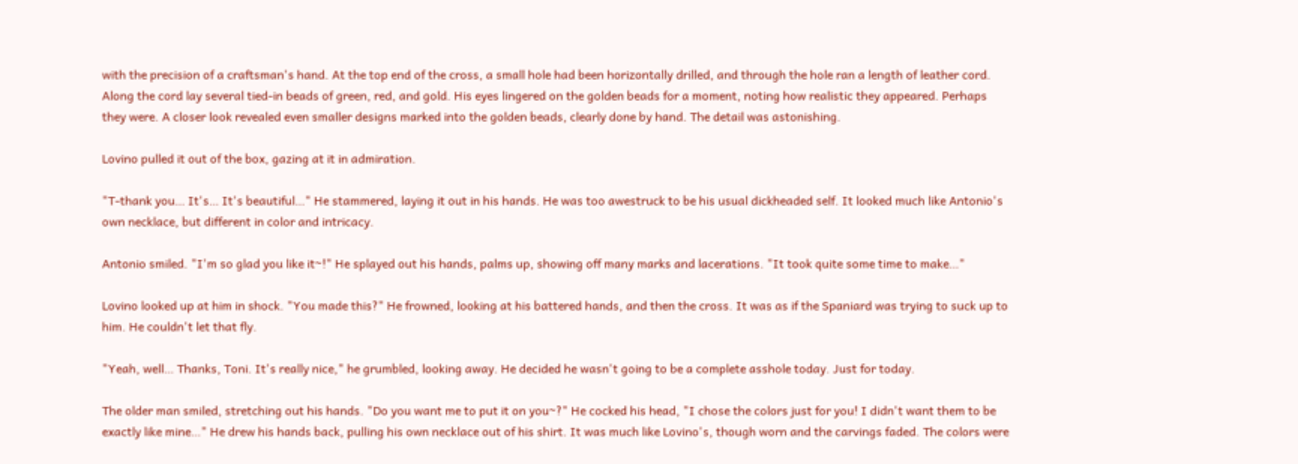with the precision of a craftsman's hand. At the top end of the cross, a small hole had been horizontally drilled, and through the hole ran a length of leather cord. Along the cord lay several tied-in beads of green, red, and gold. His eyes lingered on the golden beads for a moment, noting how realistic they appeared. Perhaps they were. A closer look revealed even smaller designs marked into the golden beads, clearly done by hand. The detail was astonishing.

Lovino pulled it out of the box, gazing at it in admiration.

"T-thank you… It's… It's beautiful…" He stammered, laying it out in his hands. He was too awestruck to be his usual dickheaded self. It looked much like Antonio's own necklace, but different in color and intricacy.

Antonio smiled. "I'm so glad you like it~!" He splayed out his hands, palms up, showing off many marks and lacerations. "It took quite some time to make…"

Lovino looked up at him in shock. "You made this?" He frowned, looking at his battered hands, and then the cross. It was as if the Spaniard was trying to suck up to him. He couldn't let that fly.

"Yeah, well… Thanks, Toni. It's really nice," he grumbled, looking away. He decided he wasn't going to be a complete asshole today. Just for today.

The older man smiled, stretching out his hands. "Do you want me to put it on you~?" He cocked his head, "I chose the colors just for you! I didn't want them to be exactly like mine…" He drew his hands back, pulling his own necklace out of his shirt. It was much like Lovino's, though worn and the carvings faded. The colors were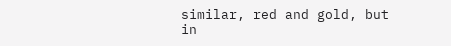similar, red and gold, but in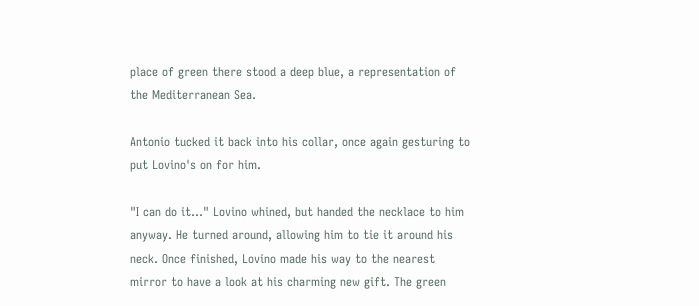place of green there stood a deep blue, a representation of the Mediterranean Sea.

Antonio tucked it back into his collar, once again gesturing to put Lovino's on for him.

"I can do it…" Lovino whined, but handed the necklace to him anyway. He turned around, allowing him to tie it around his neck. Once finished, Lovino made his way to the nearest mirror to have a look at his charming new gift. The green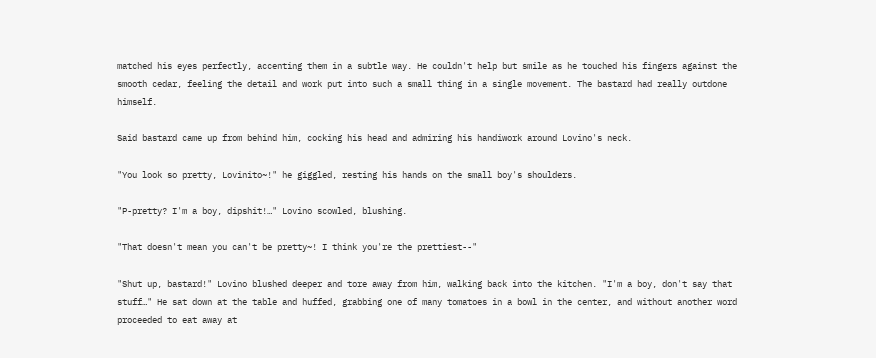matched his eyes perfectly, accenting them in a subtle way. He couldn't help but smile as he touched his fingers against the smooth cedar, feeling the detail and work put into such a small thing in a single movement. The bastard had really outdone himself.

Said bastard came up from behind him, cocking his head and admiring his handiwork around Lovino's neck.

"You look so pretty, Lovinito~!" he giggled, resting his hands on the small boy's shoulders.

"P-pretty? I'm a boy, dipshit!…" Lovino scowled, blushing.

"That doesn't mean you can't be pretty~! I think you're the prettiest--"

"Shut up, bastard!" Lovino blushed deeper and tore away from him, walking back into the kitchen. "I'm a boy, don't say that stuff…" He sat down at the table and huffed, grabbing one of many tomatoes in a bowl in the center, and without another word proceeded to eat away at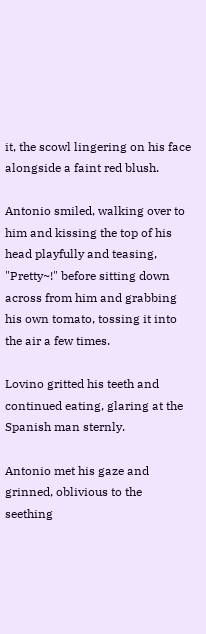it, the scowl lingering on his face alongside a faint red blush.

Antonio smiled, walking over to him and kissing the top of his head playfully and teasing, "Pretty~!" before sitting down across from him and grabbing his own tomato, tossing it into the air a few times.

Lovino gritted his teeth and continued eating, glaring at the Spanish man sternly.

Antonio met his gaze and grinned, oblivious to the seething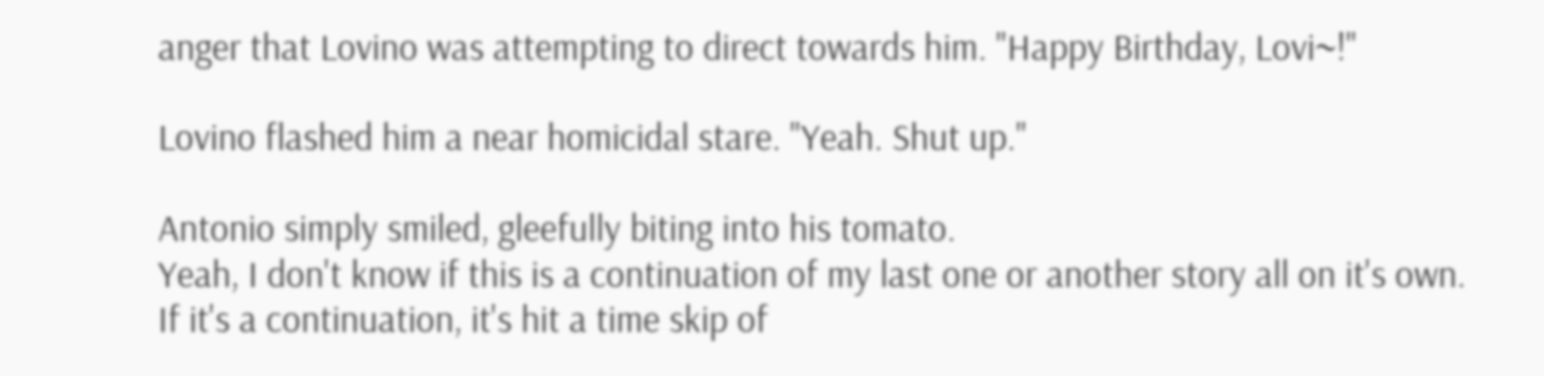anger that Lovino was attempting to direct towards him. "Happy Birthday, Lovi~!"

Lovino flashed him a near homicidal stare. "Yeah. Shut up."

Antonio simply smiled, gleefully biting into his tomato.
Yeah, I don't know if this is a continuation of my last one or another story all on it's own. If it's a continuation, it's hit a time skip of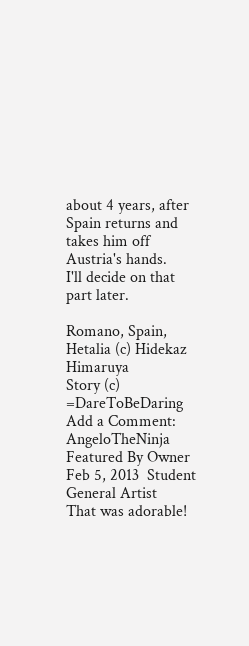about 4 years, after Spain returns and takes him off Austria's hands.
I'll decide on that part later.

Romano, Spain, Hetalia (c) Hidekaz Himaruya
Story (c) =DareToBeDaring
Add a Comment:
AngeloTheNinja Featured By Owner Feb 5, 2013  Student General Artist
That was adorable!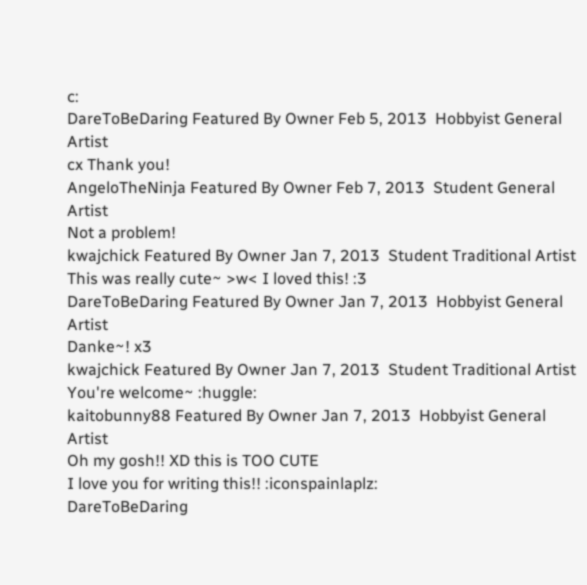c:
DareToBeDaring Featured By Owner Feb 5, 2013  Hobbyist General Artist
cx Thank you!
AngeloTheNinja Featured By Owner Feb 7, 2013  Student General Artist
Not a problem!
kwajchick Featured By Owner Jan 7, 2013  Student Traditional Artist
This was really cute~ >w< I loved this! :3
DareToBeDaring Featured By Owner Jan 7, 2013  Hobbyist General Artist
Danke~! x3
kwajchick Featured By Owner Jan 7, 2013  Student Traditional Artist
You're welcome~ :huggle:
kaitobunny88 Featured By Owner Jan 7, 2013  Hobbyist General Artist
Oh my gosh!! XD this is TOO CUTE
I love you for writing this!! :iconspainlaplz:
DareToBeDaring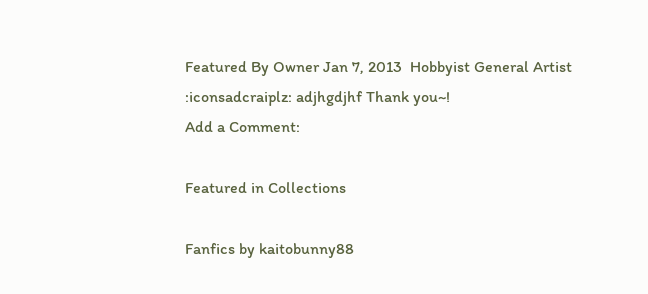Featured By Owner Jan 7, 2013  Hobbyist General Artist
:iconsadcraiplz: adjhgdjhf Thank you~!
Add a Comment:

Featured in Collections

Fanfics by kaitobunny88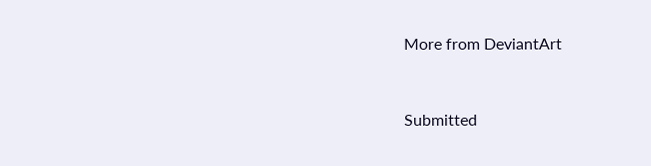More from DeviantArt


Submitted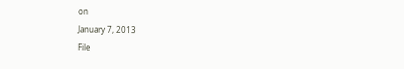on
January 7, 2013
File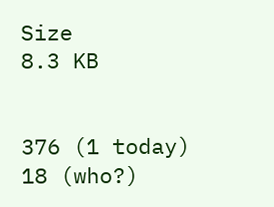Size
8.3 KB


376 (1 today)
18 (who?)